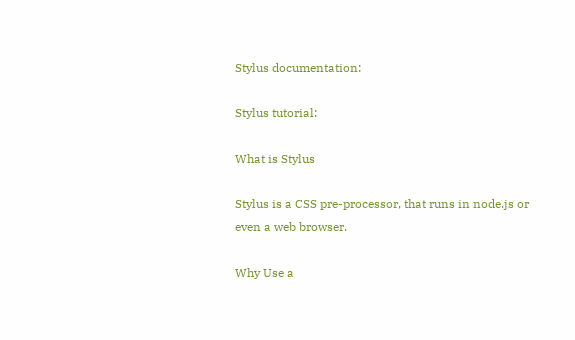Stylus documentation:

Stylus tutorial:

What is Stylus

Stylus is a CSS pre-processor, that runs in node.js or even a web browser.

Why Use a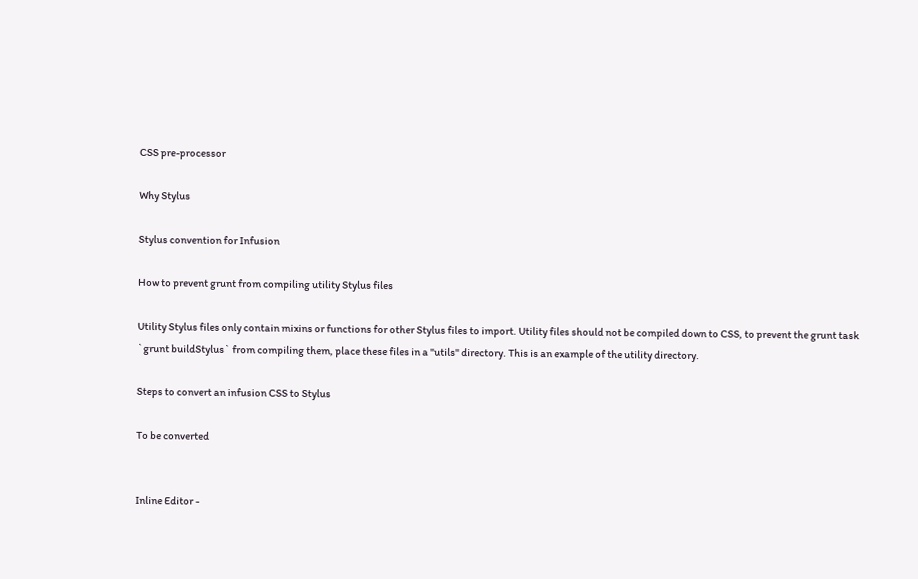CSS pre-processor

Why Stylus

Stylus convention for Infusion

How to prevent grunt from compiling utility Stylus files

Utility Stylus files only contain mixins or functions for other Stylus files to import. Utility files should not be compiled down to CSS, to prevent the grunt task `grunt buildStylus` from compiling them, place these files in a "utils" directory. This is an example of the utility directory.

Steps to convert an infusion CSS to Stylus

To be converted


Inline Editor -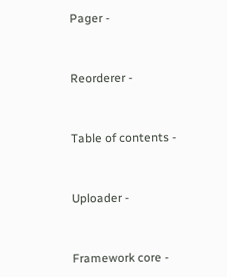Pager -


Reorderer -


Table of contents -


Uploader -


Framework core -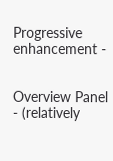Progressive enhancement -


Overview Panel - (relatively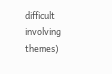difficult involving themes)